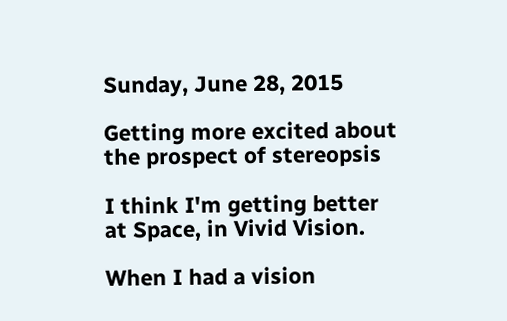Sunday, June 28, 2015

Getting more excited about the prospect of stereopsis

I think I'm getting better at Space, in Vivid Vision.

When I had a vision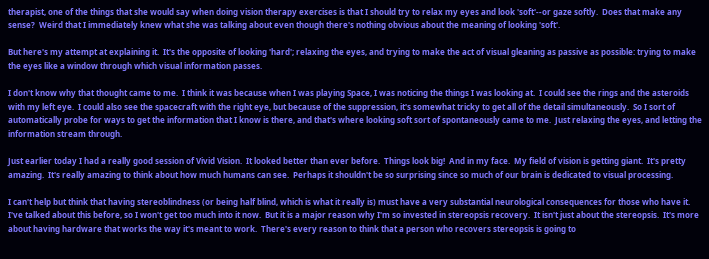therapist, one of the things that she would say when doing vision therapy exercises is that I should try to relax my eyes and look 'soft'--or gaze softly.  Does that make any sense?  Weird that I immediately knew what she was talking about even though there's nothing obvious about the meaning of looking 'soft'.

But here's my attempt at explaining it.  It's the opposite of looking 'hard'; relaxing the eyes, and trying to make the act of visual gleaning as passive as possible: trying to make the eyes like a window through which visual information passes.

I don't know why that thought came to me.  I think it was because when I was playing Space, I was noticing the things I was looking at.  I could see the rings and the asteroids with my left eye.  I could also see the spacecraft with the right eye, but because of the suppression, it's somewhat tricky to get all of the detail simultaneously.  So I sort of automatically probe for ways to get the information that I know is there, and that's where looking soft sort of spontaneously came to me.  Just relaxing the eyes, and letting the information stream through.

Just earlier today I had a really good session of Vivid Vision.  It looked better than ever before.  Things look big!  And in my face.  My field of vision is getting giant.  It's pretty amazing.  It's really amazing to think about how much humans can see.  Perhaps it shouldn't be so surprising since so much of our brain is dedicated to visual processing.

I can't help but think that having stereoblindness (or being half blind, which is what it really is) must have a very substantial neurological consequences for those who have it.  I've talked about this before, so I won't get too much into it now.  But it is a major reason why I'm so invested in stereopsis recovery.  It isn't just about the stereopsis.  It's more about having hardware that works the way it's meant to work.  There's every reason to think that a person who recovers stereopsis is going to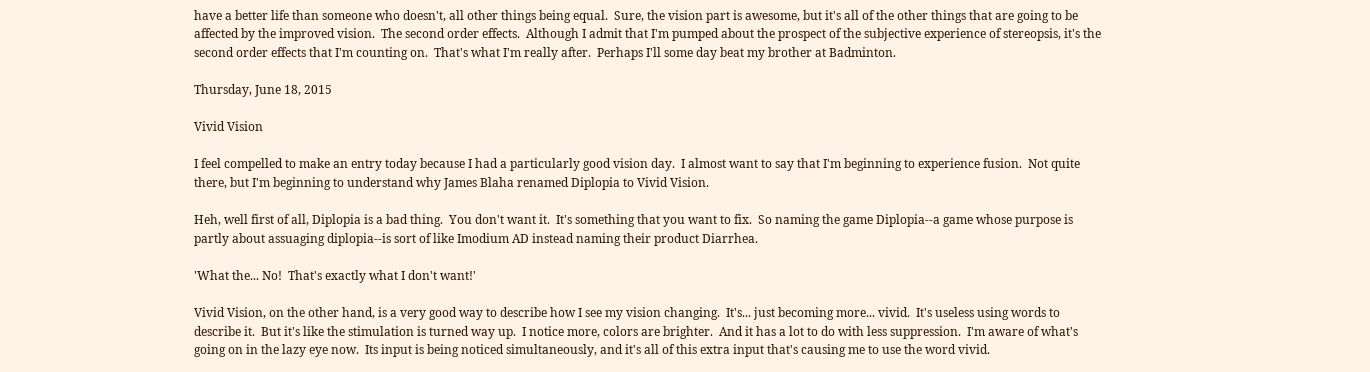have a better life than someone who doesn't, all other things being equal.  Sure, the vision part is awesome, but it's all of the other things that are going to be affected by the improved vision.  The second order effects.  Although I admit that I'm pumped about the prospect of the subjective experience of stereopsis, it's the second order effects that I'm counting on.  That's what I'm really after.  Perhaps I'll some day beat my brother at Badminton.

Thursday, June 18, 2015

Vivid Vision

I feel compelled to make an entry today because I had a particularly good vision day.  I almost want to say that I'm beginning to experience fusion.  Not quite there, but I'm beginning to understand why James Blaha renamed Diplopia to Vivid Vision.

Heh, well first of all, Diplopia is a bad thing.  You don't want it.  It's something that you want to fix.  So naming the game Diplopia--a game whose purpose is partly about assuaging diplopia--is sort of like Imodium AD instead naming their product Diarrhea.

'What the... No!  That's exactly what I don't want!'

Vivid Vision, on the other hand, is a very good way to describe how I see my vision changing.  It's... just becoming more... vivid.  It's useless using words to describe it.  But it's like the stimulation is turned way up.  I notice more, colors are brighter.  And it has a lot to do with less suppression.  I'm aware of what's going on in the lazy eye now.  Its input is being noticed simultaneously, and it's all of this extra input that's causing me to use the word vivid.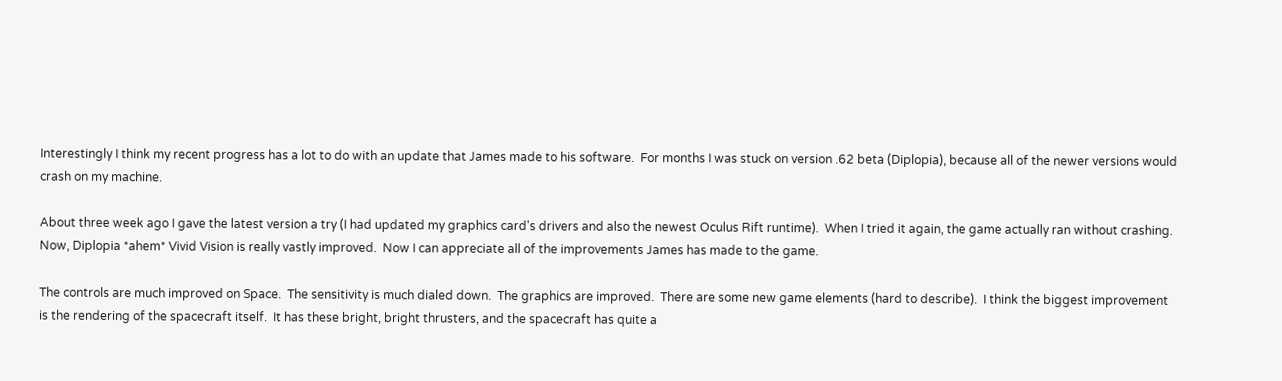Interestingly I think my recent progress has a lot to do with an update that James made to his software.  For months I was stuck on version .62 beta (Diplopia), because all of the newer versions would crash on my machine.

About three week ago I gave the latest version a try (I had updated my graphics card's drivers and also the newest Oculus Rift runtime).  When I tried it again, the game actually ran without crashing.  Now, Diplopia *ahem* Vivid Vision is really vastly improved.  Now I can appreciate all of the improvements James has made to the game.

The controls are much improved on Space.  The sensitivity is much dialed down.  The graphics are improved.  There are some new game elements (hard to describe).  I think the biggest improvement is the rendering of the spacecraft itself.  It has these bright, bright thrusters, and the spacecraft has quite a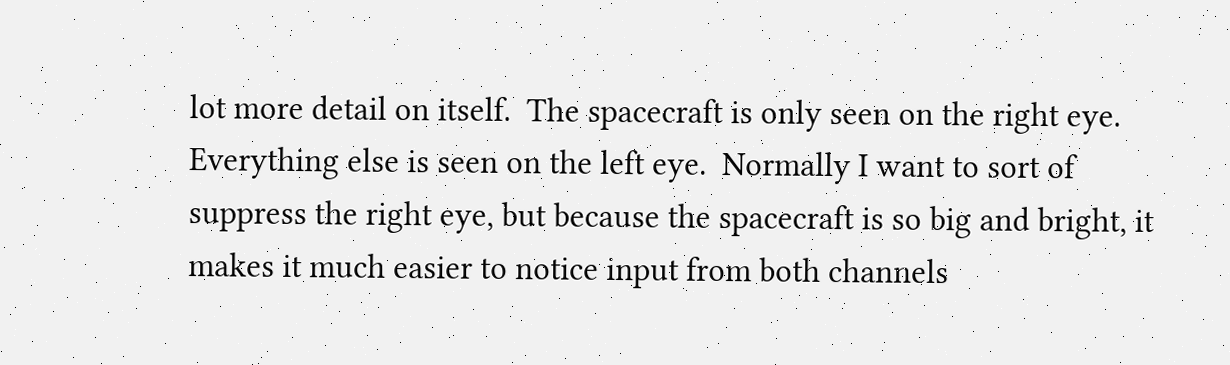lot more detail on itself.  The spacecraft is only seen on the right eye.  Everything else is seen on the left eye.  Normally I want to sort of suppress the right eye, but because the spacecraft is so big and bright, it makes it much easier to notice input from both channels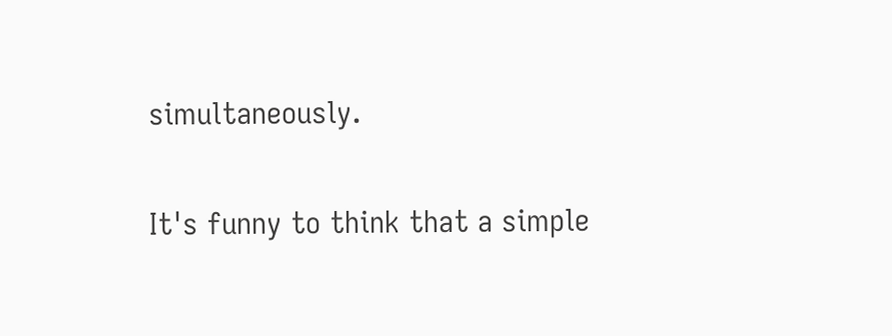simultaneously.

It's funny to think that a simple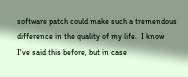software patch could make such a tremendous difference in the quality of my life.  I know I've said this before, but in case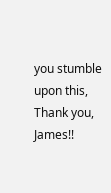you stumble upon this, Thank you, James!!